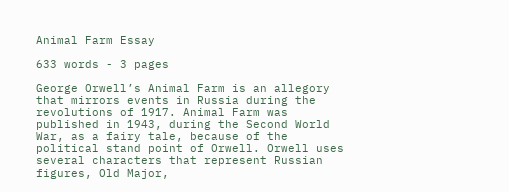Animal Farm Essay

633 words - 3 pages

George Orwell’s Animal Farm is an allegory that mirrors events in Russia during the revolutions of 1917. Animal Farm was published in 1943, during the Second World War, as a fairy tale, because of the political stand point of Orwell. Orwell uses several characters that represent Russian figures, Old Major,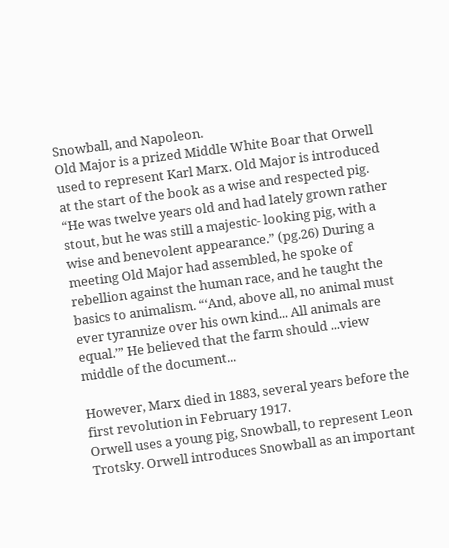Snowball, and Napoleon.
Old Major is a prized Middle White Boar that Orwell used to represent Karl Marx. Old Major is introduced at the start of the book as a wise and respected pig. “He was twelve years old and had lately grown rather stout, but he was still a majestic- looking pig, with a wise and benevolent appearance.” (pg.26) During a meeting Old Major had assembled, he spoke of rebellion against the human race, and he taught the basics to animalism. “‘And, above all, no animal must ever tyrannize over his own kind... All animals are equal.’” He believed that the farm should ...view middle of the document...

However, Marx died in 1883, several years before the first revolution in February 1917.
Orwell uses a young pig, Snowball, to represent Leon Trotsky. Orwell introduces Snowball as an important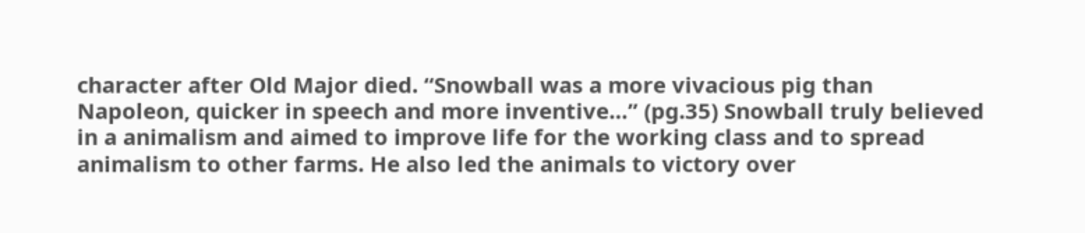character after Old Major died. “Snowball was a more vivacious pig than Napoleon, quicker in speech and more inventive…” (pg.35) Snowball truly believed in a animalism and aimed to improve life for the working class and to spread animalism to other farms. He also led the animals to victory over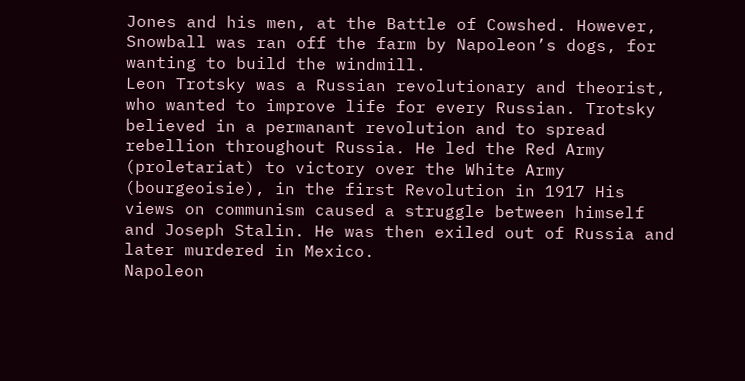Jones and his men, at the Battle of Cowshed. However, Snowball was ran off the farm by Napoleon’s dogs, for wanting to build the windmill.
Leon Trotsky was a Russian revolutionary and theorist, who wanted to improve life for every Russian. Trotsky believed in a permanant revolution and to spread rebellion throughout Russia. He led the Red Army (proletariat) to victory over the White Army (bourgeoisie), in the first Revolution in 1917 His views on communism caused a struggle between himself and Joseph Stalin. He was then exiled out of Russia and later murdered in Mexico.
Napoleon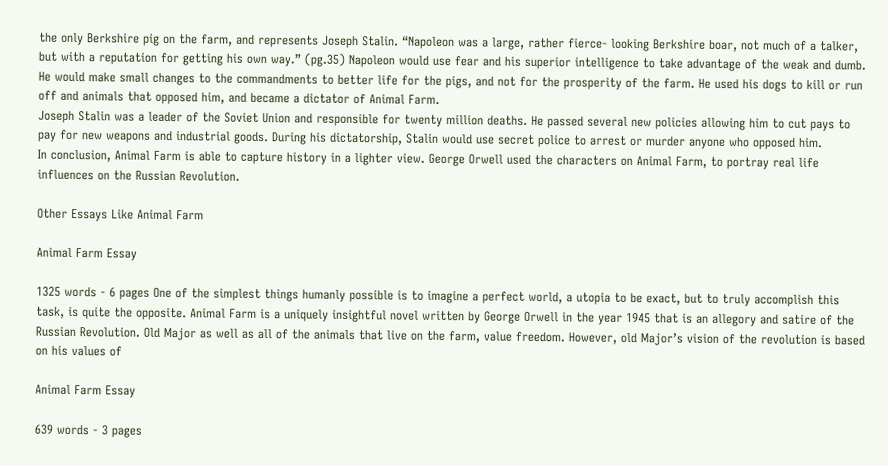the only Berkshire pig on the farm, and represents Joseph Stalin. “Napoleon was a large, rather fierce- looking Berkshire boar, not much of a talker, but with a reputation for getting his own way.” (pg.35) Napoleon would use fear and his superior intelligence to take advantage of the weak and dumb. He would make small changes to the commandments to better life for the pigs, and not for the prosperity of the farm. He used his dogs to kill or run off and animals that opposed him, and became a dictator of Animal Farm.
Joseph Stalin was a leader of the Soviet Union and responsible for twenty million deaths. He passed several new policies allowing him to cut pays to pay for new weapons and industrial goods. During his dictatorship, Stalin would use secret police to arrest or murder anyone who opposed him.
In conclusion, Animal Farm is able to capture history in a lighter view. George Orwell used the characters on Animal Farm, to portray real life influences on the Russian Revolution.

Other Essays Like Animal Farm

Animal Farm Essay

1325 words - 6 pages One of the simplest things humanly possible is to imagine a perfect world, a utopia to be exact, but to truly accomplish this task, is quite the opposite. Animal Farm is a uniquely insightful novel written by George Orwell in the year 1945 that is an allegory and satire of the Russian Revolution. Old Major as well as all of the animals that live on the farm, value freedom. However, old Major’s vision of the revolution is based on his values of

Animal Farm Essay

639 words - 3 pages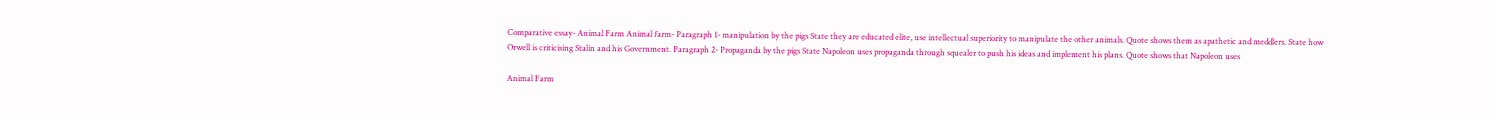Comparative essay- Animal Farm Animal farm- Paragraph 1- manipulation by the pigs State they are educated elite, use intellectual superiority to manipulate the other animals. Quote shows them as apathetic and meddlers. State how Orwell is criticising Stalin and his Government. Paragraph 2- Propaganda by the pigs State Napoleon uses propaganda through squealer to push his ideas and implement his plans. Quote shows that Napoleon uses

Animal Farm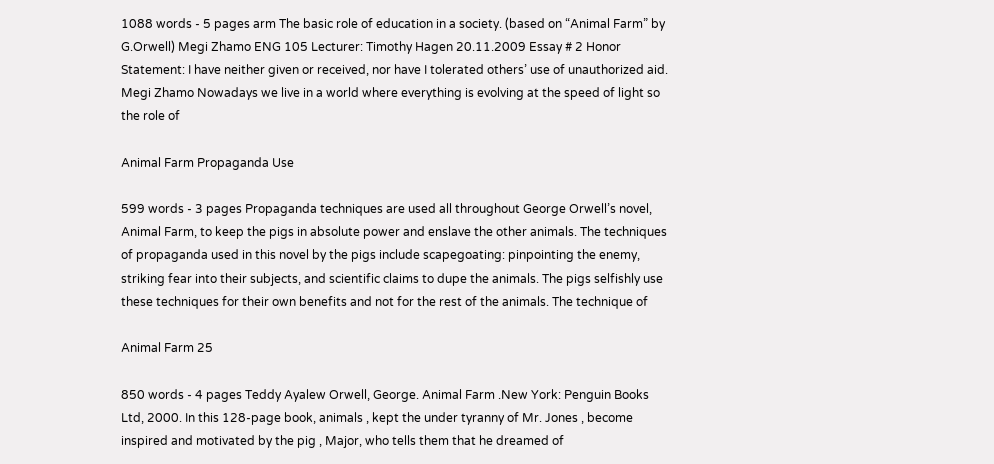1088 words - 5 pages arm The basic role of education in a society. (based on “Animal Farm” by G.Orwell) Megi Zhamo ENG 105 Lecturer: Timothy Hagen 20.11.2009 Essay # 2 Honor Statement: I have neither given or received, nor have I tolerated others’ use of unauthorized aid. Megi Zhamo Nowadays we live in a world where everything is evolving at the speed of light so the role of

Animal Farm Propaganda Use

599 words - 3 pages Propaganda techniques are used all throughout George Orwell’s novel, Animal Farm, to keep the pigs in absolute power and enslave the other animals. The techniques of propaganda used in this novel by the pigs include scapegoating: pinpointing the enemy, striking fear into their subjects, and scientific claims to dupe the animals. The pigs selfishly use these techniques for their own benefits and not for the rest of the animals. The technique of

Animal Farm 25

850 words - 4 pages Teddy Ayalew Orwell, George. Animal Farm .New York: Penguin Books Ltd, 2000. In this 128-page book, animals , kept the under tyranny of Mr. Jones , become inspired and motivated by the pig , Major, who tells them that he dreamed of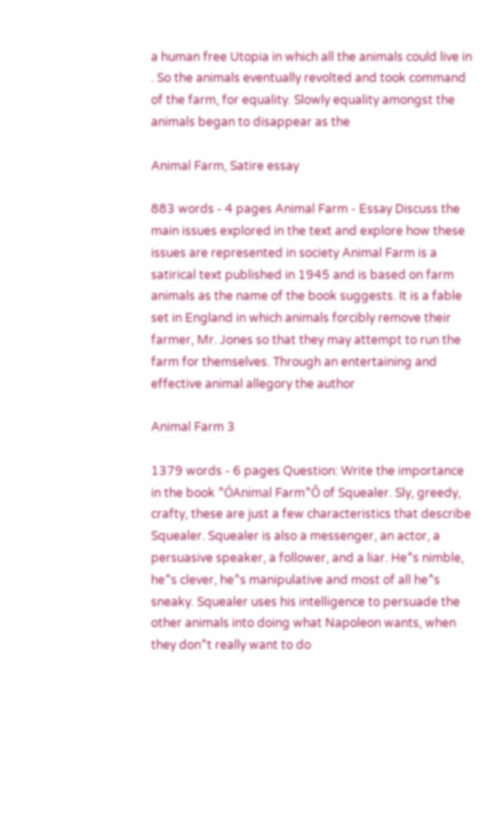a human free Utopia in which all the animals could live in . So the animals eventually revolted and took command of the farm, for equality. Slowly equality amongst the animals began to disappear as the

Animal Farm, Satire essay

883 words - 4 pages Animal Farm - Essay Discuss the main issues explored in the text and explore how these issues are represented in society Animal Farm is a satirical text published in 1945 and is based on farm animals as the name of the book suggests. It is a fable set in England in which animals forcibly remove their farmer, Mr. Jones so that they may attempt to run the farm for themselves. Through an entertaining and effective animal allegory the author

Animal Farm 3

1379 words - 6 pages Question: Write the importance in the book ^ÓAnimal Farm^Ô of Squealer. Sly, greedy, crafty, these are just a few characteristics that describe Squealer. Squealer is also a messenger, an actor, a persuasive speaker, a follower, and a liar. He^s nimble, he^s clever, he^s manipulative and most of all he^s sneaky. Squealer uses his intelligence to persuade the other animals into doing what Napoleon wants, when they don^t really want to do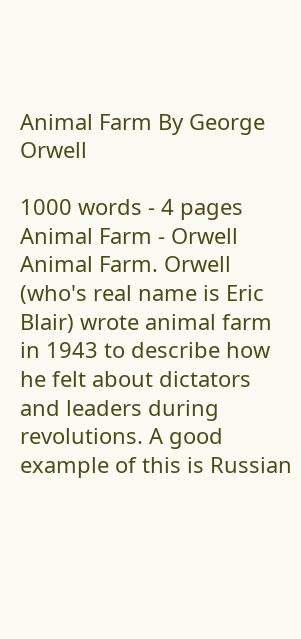Animal Farm By George Orwell

1000 words - 4 pages Animal Farm - Orwell Animal Farm. Orwell (who's real name is Eric Blair) wrote animal farm in 1943 to describe how he felt about dictators and leaders during revolutions. A good example of this is Russian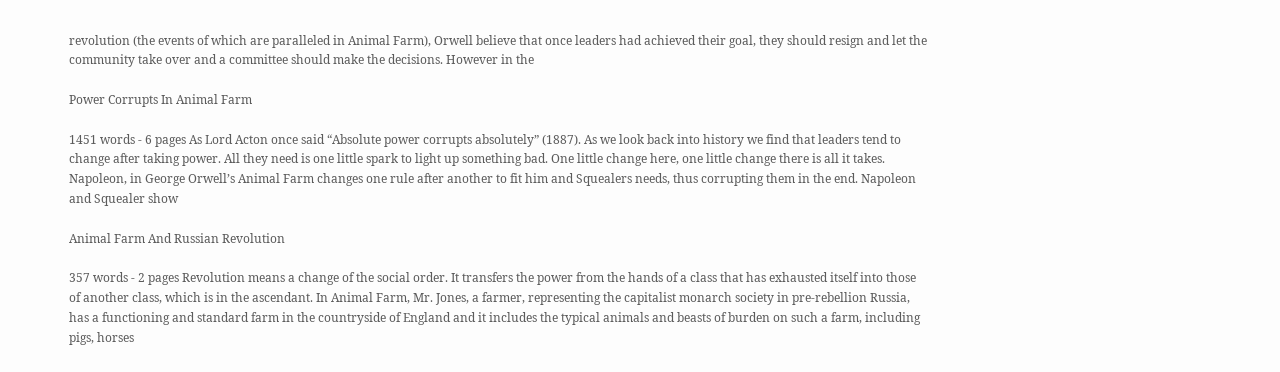revolution (the events of which are paralleled in Animal Farm), Orwell believe that once leaders had achieved their goal, they should resign and let the community take over and a committee should make the decisions. However in the

Power Corrupts In Animal Farm

1451 words - 6 pages As Lord Acton once said “Absolute power corrupts absolutely” (1887). As we look back into history we find that leaders tend to change after taking power. All they need is one little spark to light up something bad. One little change here, one little change there is all it takes. Napoleon, in George Orwell’s Animal Farm changes one rule after another to fit him and Squealers needs, thus corrupting them in the end. Napoleon and Squealer show

Animal Farm And Russian Revolution

357 words - 2 pages Revolution means a change of the social order. It transfers the power from the hands of a class that has exhausted itself into those of another class, which is in the ascendant. In Animal Farm, Mr. Jones, a farmer, representing the capitalist monarch society in pre-rebellion Russia, has a functioning and standard farm in the countryside of England and it includes the typical animals and beasts of burden on such a farm, including pigs, horses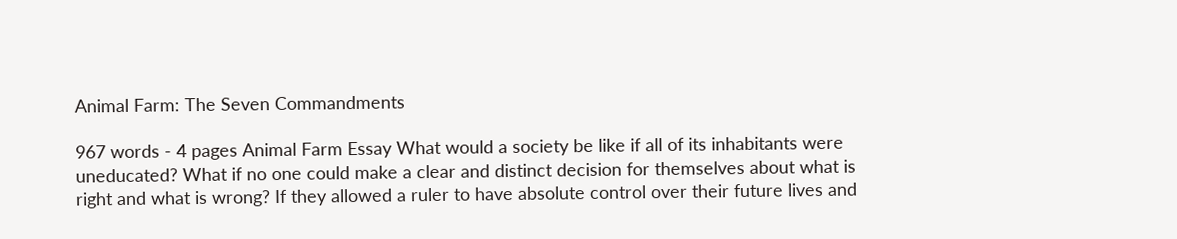Animal Farm: The Seven Commandments

967 words - 4 pages Animal Farm Essay What would a society be like if all of its inhabitants were uneducated? What if no one could make a clear and distinct decision for themselves about what is right and what is wrong? If they allowed a ruler to have absolute control over their future lives and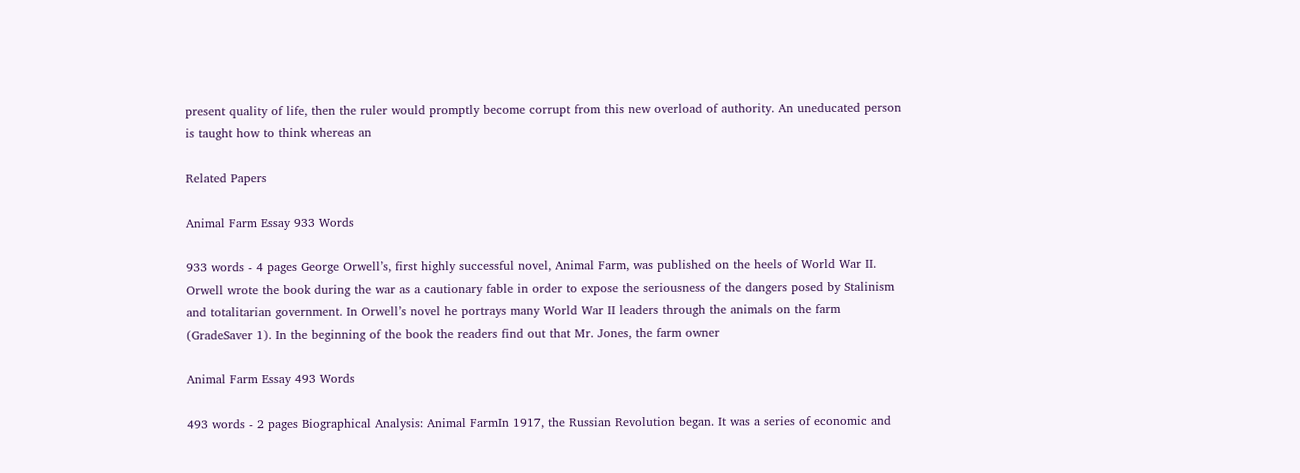present quality of life, then the ruler would promptly become corrupt from this new overload of authority. An uneducated person is taught how to think whereas an

Related Papers

Animal Farm Essay 933 Words

933 words - 4 pages George Orwell’s, first highly successful novel, Animal Farm, was published on the heels of World War II. Orwell wrote the book during the war as a cautionary fable in order to expose the seriousness of the dangers posed by Stalinism and totalitarian government. In Orwell’s novel he portrays many World War II leaders through the animals on the farm (GradeSaver 1). In the beginning of the book the readers find out that Mr. Jones, the farm owner

Animal Farm Essay 493 Words

493 words - 2 pages Biographical Analysis: Animal FarmIn 1917, the Russian Revolution began. It was a series of economic and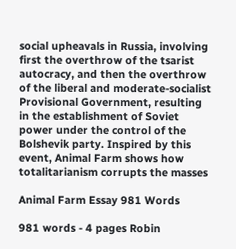social upheavals in Russia, involving first the overthrow of the tsarist autocracy, and then the overthrow of the liberal and moderate-socialist Provisional Government, resulting in the establishment of Soviet power under the control of the Bolshevik party. Inspired by this event, Animal Farm shows how totalitarianism corrupts the masses

Animal Farm Essay 981 Words

981 words - 4 pages Robin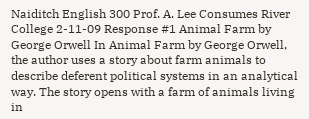Naiditch English 300 Prof. A. Lee Consumes River College 2-11-09 Response #1 Animal Farm by George Orwell In Animal Farm by George Orwell, the author uses a story about farm animals to describe deferent political systems in an analytical way. The story opens with a farm of animals living in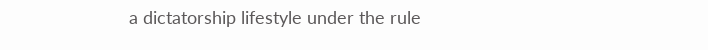a dictatorship lifestyle under the rule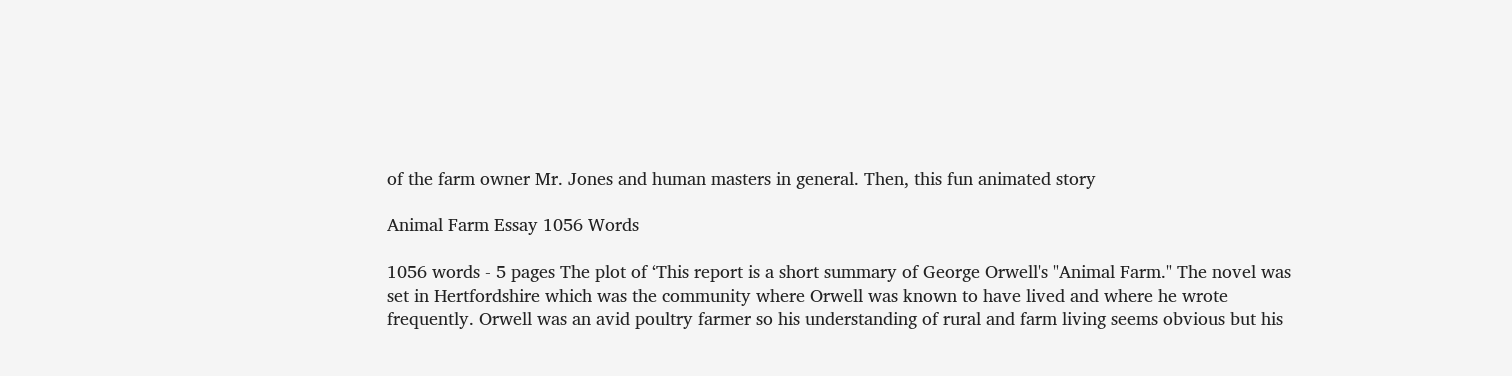of the farm owner Mr. Jones and human masters in general. Then, this fun animated story

Animal Farm Essay 1056 Words

1056 words - 5 pages The plot of ‘This report is a short summary of George Orwell's "Animal Farm." The novel was set in Hertfordshire which was the community where Orwell was known to have lived and where he wrote frequently. Orwell was an avid poultry farmer so his understanding of rural and farm living seems obvious but his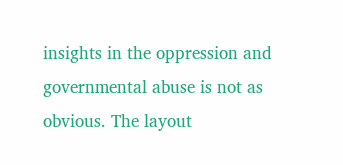insights in the oppression and governmental abuse is not as obvious. The layout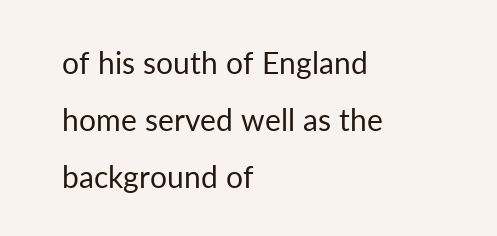of his south of England home served well as the background of